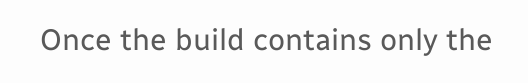Once the build contains only the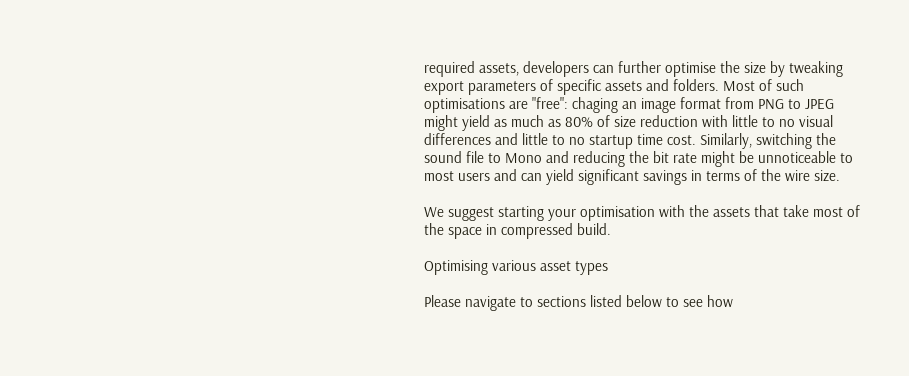required assets, developers can further optimise the size by tweaking export parameters of specific assets and folders. Most of such optimisations are "free": chaging an image format from PNG to JPEG might yield as much as 80% of size reduction with little to no visual differences and little to no startup time cost. Similarly, switching the sound file to Mono and reducing the bit rate might be unnoticeable to most users and can yield significant savings in terms of the wire size.

We suggest starting your optimisation with the assets that take most of the space in compressed build.

Optimising various asset types

Please navigate to sections listed below to see how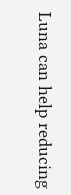Luna can help reducing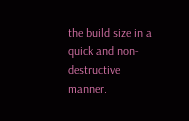the build size in a quick and non-destructive manner.